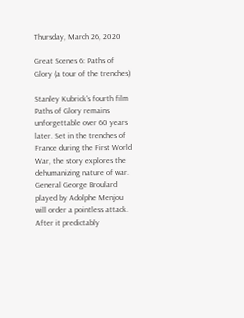Thursday, March 26, 2020

Great Scenes 6: Paths of Glory (a tour of the trenches)

Stanley Kubrick's fourth film Paths of Glory remains unforgettable over 60 years later. Set in the trenches of France during the First World War, the story explores the dehumanizing nature of war. General George Broulard played by Adolphe Menjou will order a pointless attack. After it predictably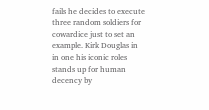fails he decides to execute three random soldiers for cowardice just to set an example. Kirk Douglas in in one his iconic roles stands up for human decency by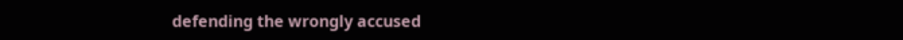defending the wrongly accused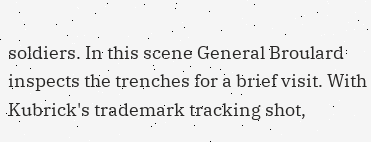soldiers. In this scene General Broulard inspects the trenches for a brief visit. With Kubrick's trademark tracking shot,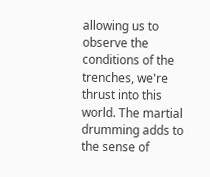allowing us to observe the conditions of the trenches, we're thrust into this world. The martial drumming adds to the sense of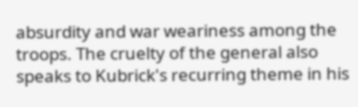absurdity and war weariness among the troops. The cruelty of the general also speaks to Kubrick's recurring theme in his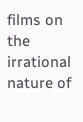films on the irrational nature of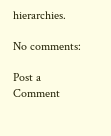hierarchies.

No comments:

Post a Comment